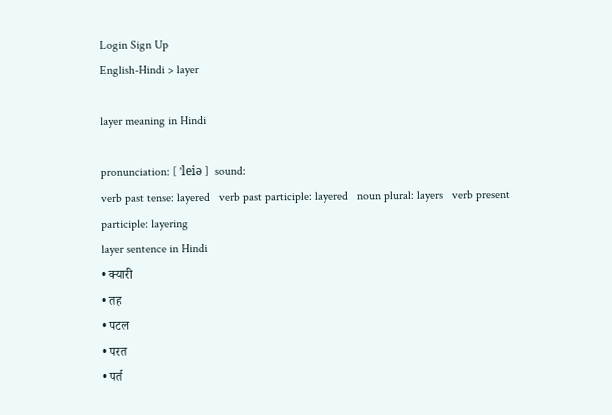Login Sign Up
English-Hindi > layer

layer meaning in Hindi

pronunciation: [ 'leiə ]  sound:
verb past tense: layered   verb past participle: layered   noun plural: layers   verb present participle: layering
layer sentence in Hindi
• क्यारी
• तह
• पटल
• परत
• पर्त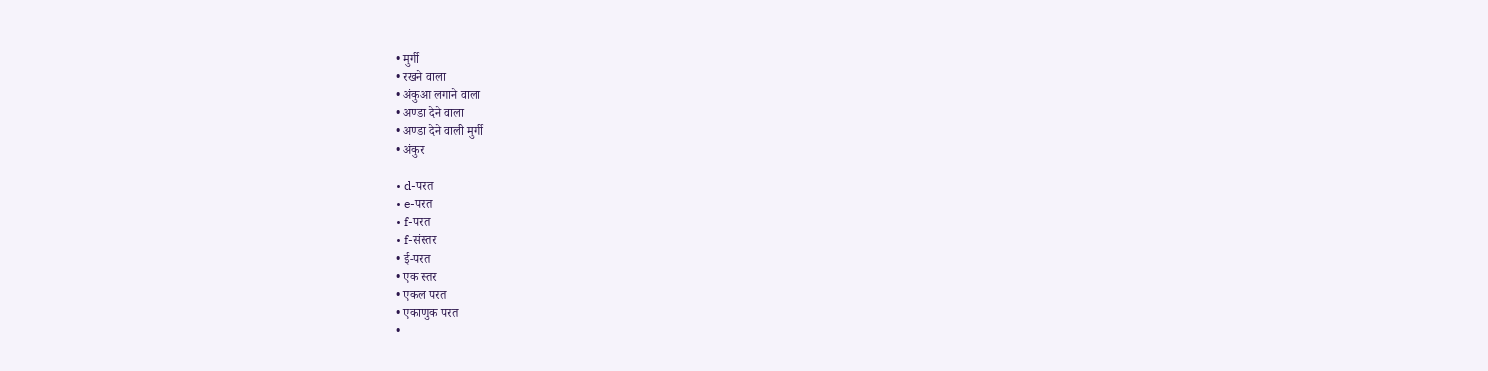• मुर्गी
• रखने वाला
• अंकुआ लगाने वाला
• अण्डा देने वाला
• अण्डा देने वाली मुर्गी
• अंकुर

• d-परत
• e-परत
• f-परत
• f-संस्तर
• ई-परत
• एक स्तर
• एकल परत
• एकाणुक परत
•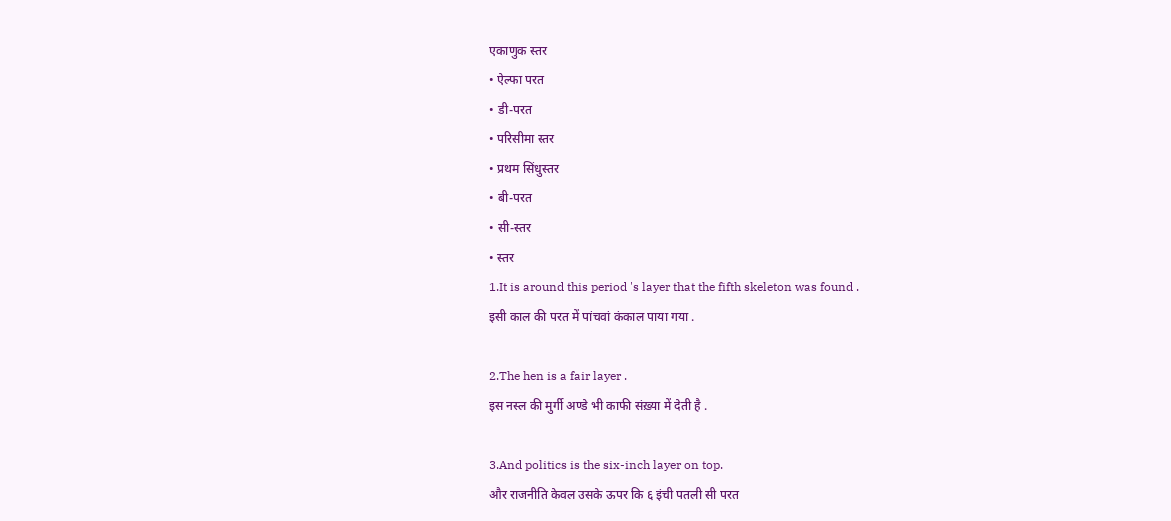एकाणुक स्तर
• ऐल्फा परत
• डी-परत
• परिसीमा स्तर
• प्रथम सिंधुस्तर
• बी-परत
• सी-स्तर
• स्तर
1.It is around this period 's layer that the fifth skeleton was found .
इसी काल की परत में पांचवां कंकाल पाया गया .

2.The hen is a fair layer .
इस नस्ल की मुर्गी अण्डे भी काफी संख़्या में देती है .

3.And politics is the six-inch layer on top.
और राजनीति केवल उसके ऊपर कि ६ इंची पतली सी परत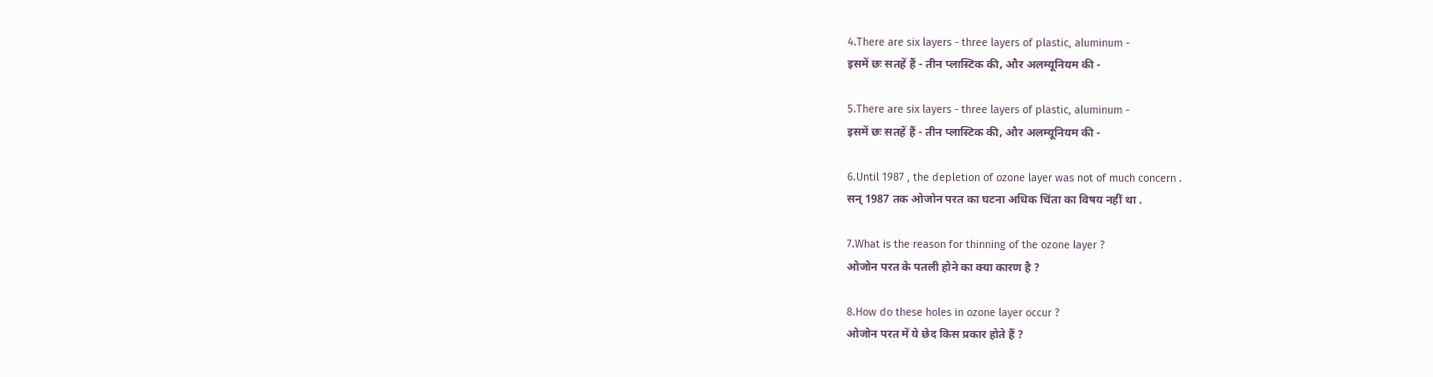4.There are six layers - three layers of plastic, aluminum -
इसमें छः सतहें हैं - तीन प्लास्टिक की, और अलम्यूनियम की -

5.There are six layers - three layers of plastic, aluminum -
इसमें छः सतहें हैं - तीन प्लास्टिक की, और अलम्यूनियम की -

6.Until 1987 , the depletion of ozone layer was not of much concern .
सन् 1987 तक ओजोन परत का घटना अधिक चिंता का विषय नहीं था .

7.What is the reason for thinning of the ozone layer ?
ओजोन परत के पतली होने का क्या कारण है ?

8.How do these holes in ozone layer occur ?
ओजोन परत में ये छेद किस प्रकार होते हैं ?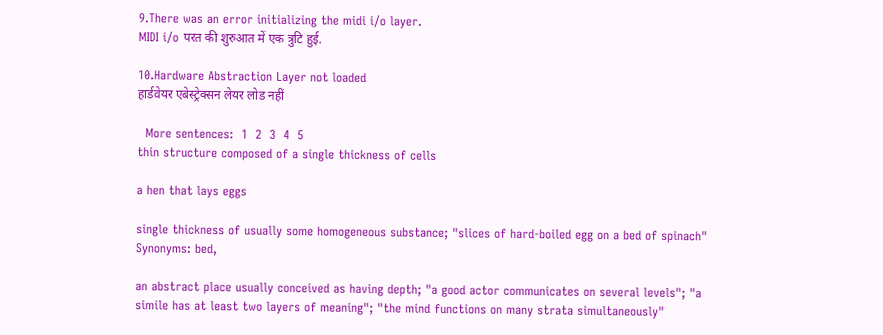9.There was an error initializing the midi i/o layer.
MIDI i/o परत की शुरुआत में एक त्रुटि हुई.

10.Hardware Abstraction Layer not loaded
हार्डवेयर एबेस्ट्रेक्सन लेयर लोड नहीं

  More sentences:  1  2  3  4  5
thin structure composed of a single thickness of cells

a hen that lays eggs

single thickness of usually some homogeneous substance; "slices of hard-boiled egg on a bed of spinach"
Synonyms: bed,

an abstract place usually conceived as having depth; "a good actor communicates on several levels"; "a simile has at least two layers of meaning"; "the mind functions on many strata simultaneously"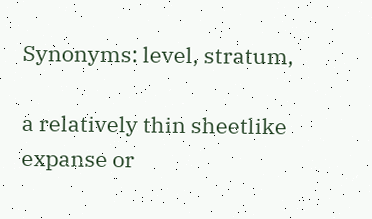Synonyms: level, stratum,

a relatively thin sheetlike expanse or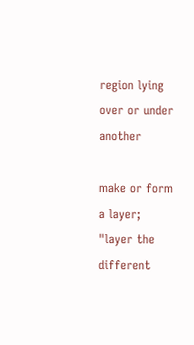region lying over or under another

make or form a layer; "layer the different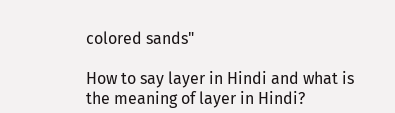colored sands"

How to say layer in Hindi and what is the meaning of layer in Hindi?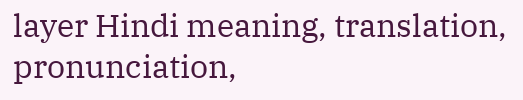layer Hindi meaning, translation, pronunciation,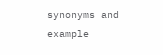synonyms and example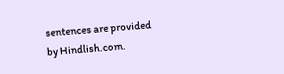sentences are provided by Hindlish.com.